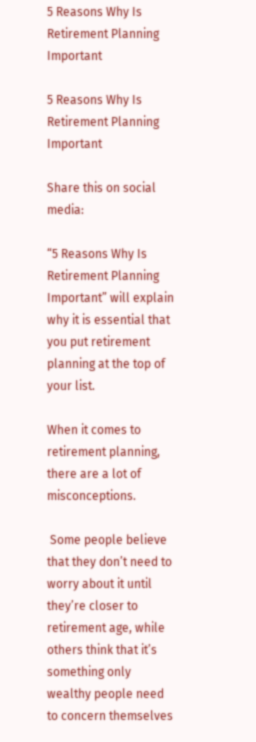5 Reasons Why Is Retirement Planning Important

5 Reasons Why Is Retirement Planning Important

Share this on social media:

“5 Reasons Why Is Retirement Planning Important” will explain why it is essential that you put retirement planning at the top of your list.

When it comes to retirement planning, there are a lot of misconceptions.

 Some people believe that they don’t need to worry about it until they’re closer to retirement age, while others think that it’s something only wealthy people need to concern themselves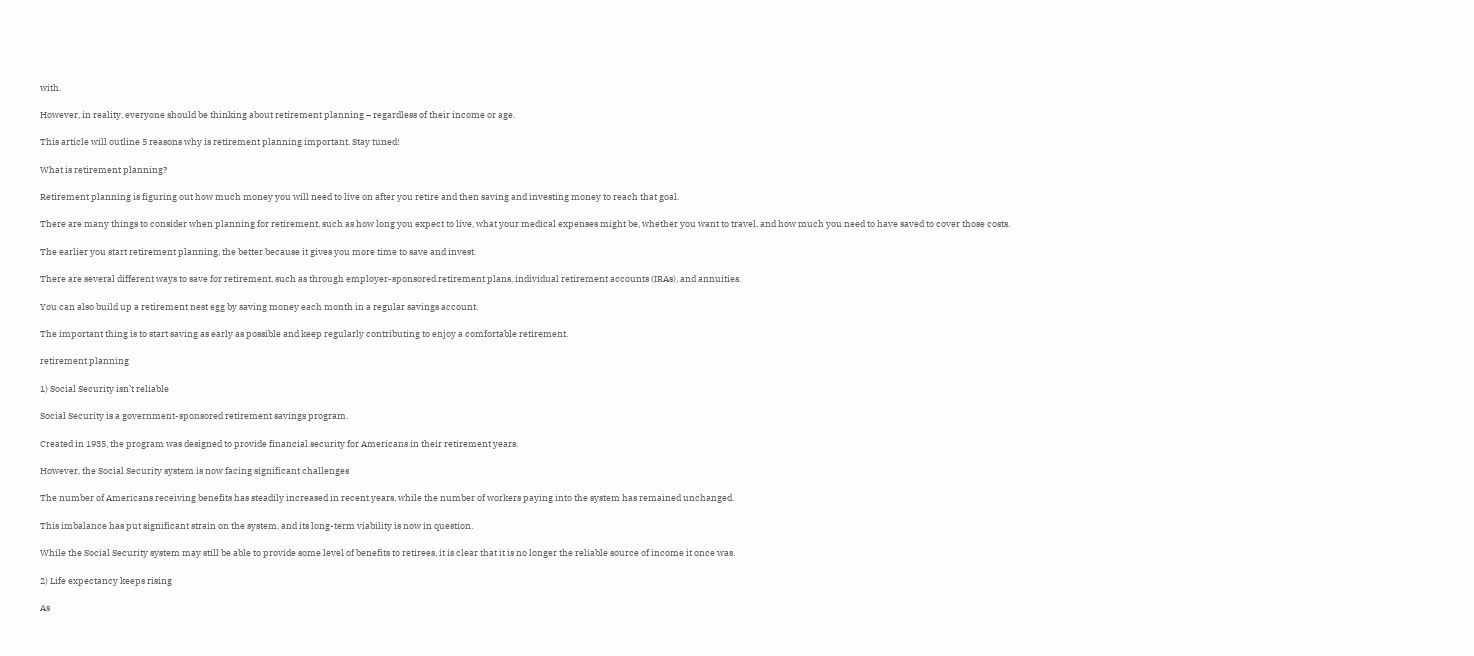with.

However, in reality, everyone should be thinking about retirement planning – regardless of their income or age.

This article will outline 5 reasons why is retirement planning important. Stay tuned!

What is retirement planning?

Retirement planning is figuring out how much money you will need to live on after you retire and then saving and investing money to reach that goal.

There are many things to consider when planning for retirement, such as how long you expect to live, what your medical expenses might be, whether you want to travel, and how much you need to have saved to cover those costs.

The earlier you start retirement planning, the better because it gives you more time to save and invest.

There are several different ways to save for retirement, such as through employer-sponsored retirement plans, individual retirement accounts (IRAs), and annuities.

You can also build up a retirement nest egg by saving money each month in a regular savings account.

The important thing is to start saving as early as possible and keep regularly contributing to enjoy a comfortable retirement.

retirement planning

1) Social Security isn’t reliable

Social Security is a government-sponsored retirement savings program.

Created in 1935, the program was designed to provide financial security for Americans in their retirement years.

However, the Social Security system is now facing significant challenges

The number of Americans receiving benefits has steadily increased in recent years, while the number of workers paying into the system has remained unchanged.

This imbalance has put significant strain on the system, and its long-term viability is now in question.

While the Social Security system may still be able to provide some level of benefits to retirees, it is clear that it is no longer the reliable source of income it once was.

2) Life expectancy keeps rising

As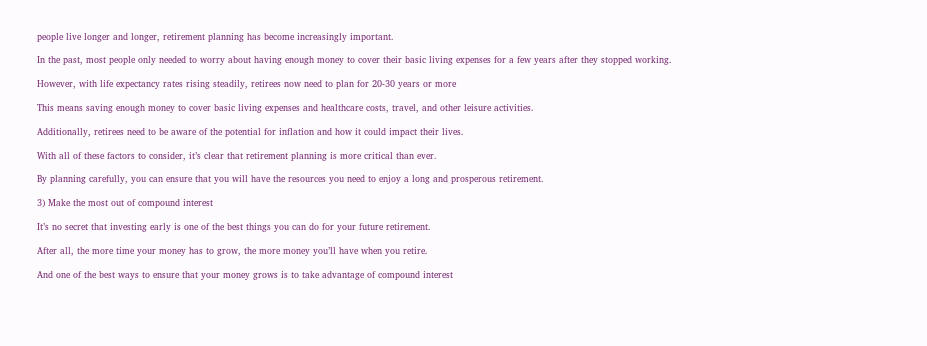people live longer and longer, retirement planning has become increasingly important.

In the past, most people only needed to worry about having enough money to cover their basic living expenses for a few years after they stopped working.

However, with life expectancy rates rising steadily, retirees now need to plan for 20-30 years or more

This means saving enough money to cover basic living expenses and healthcare costs, travel, and other leisure activities.

Additionally, retirees need to be aware of the potential for inflation and how it could impact their lives.

With all of these factors to consider, it’s clear that retirement planning is more critical than ever.

By planning carefully, you can ensure that you will have the resources you need to enjoy a long and prosperous retirement.

3) Make the most out of compound interest

It’s no secret that investing early is one of the best things you can do for your future retirement.

After all, the more time your money has to grow, the more money you’ll have when you retire.

And one of the best ways to ensure that your money grows is to take advantage of compound interest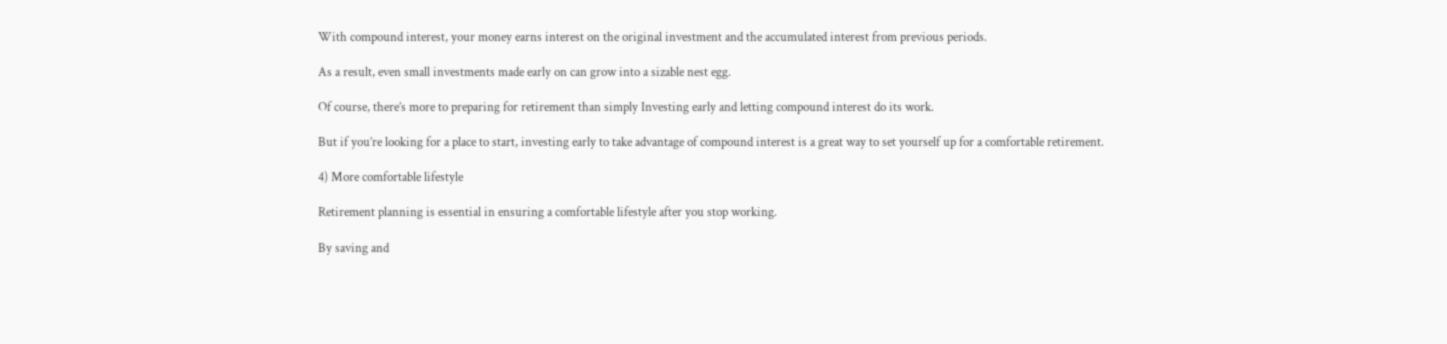With compound interest, your money earns interest on the original investment and the accumulated interest from previous periods.

As a result, even small investments made early on can grow into a sizable nest egg.

Of course, there’s more to preparing for retirement than simply Investing early and letting compound interest do its work.

But if you’re looking for a place to start, investing early to take advantage of compound interest is a great way to set yourself up for a comfortable retirement.

4) More comfortable lifestyle

Retirement planning is essential in ensuring a comfortable lifestyle after you stop working.

By saving and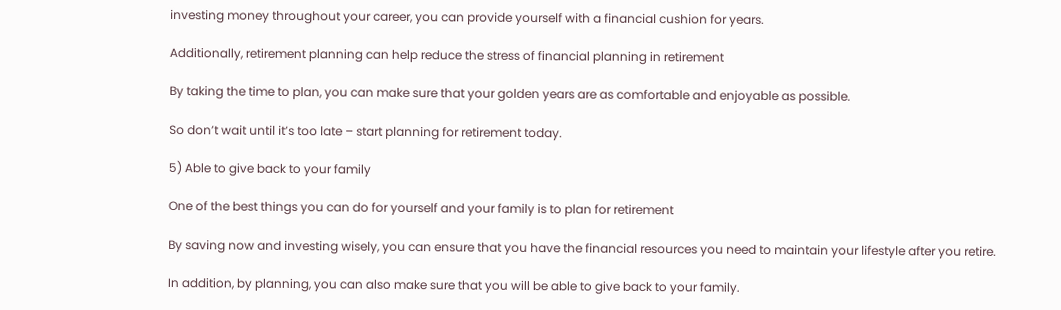investing money throughout your career, you can provide yourself with a financial cushion for years.

Additionally, retirement planning can help reduce the stress of financial planning in retirement

By taking the time to plan, you can make sure that your golden years are as comfortable and enjoyable as possible.

So don’t wait until it’s too late – start planning for retirement today.

5) Able to give back to your family

One of the best things you can do for yourself and your family is to plan for retirement

By saving now and investing wisely, you can ensure that you have the financial resources you need to maintain your lifestyle after you retire.

In addition, by planning, you can also make sure that you will be able to give back to your family.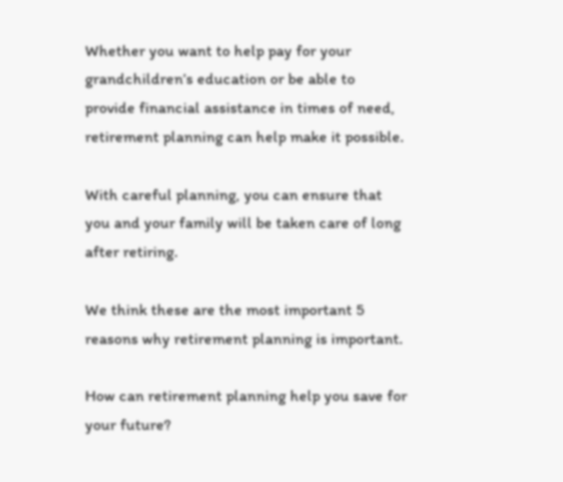Whether you want to help pay for your grandchildren’s education or be able to provide financial assistance in times of need, retirement planning can help make it possible.

With careful planning, you can ensure that you and your family will be taken care of long after retiring.

We think these are the most important 5 reasons why retirement planning is important.

How can retirement planning help you save for your future?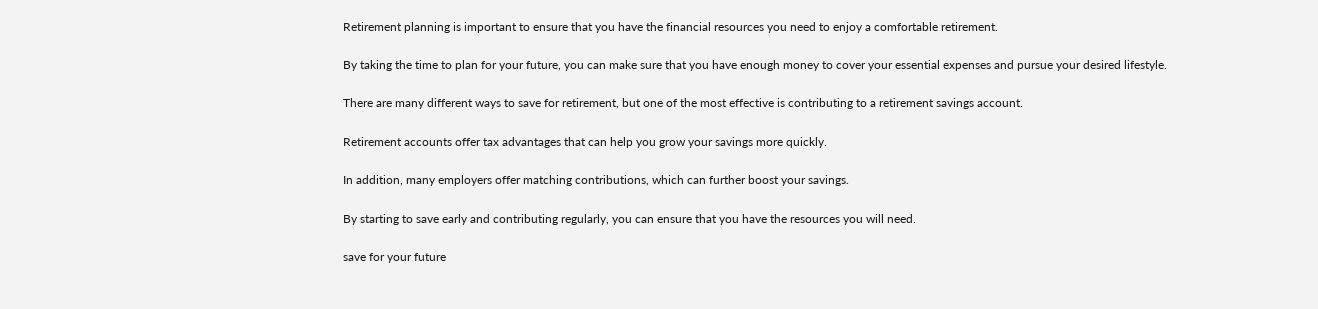Retirement planning is important to ensure that you have the financial resources you need to enjoy a comfortable retirement.

By taking the time to plan for your future, you can make sure that you have enough money to cover your essential expenses and pursue your desired lifestyle.

There are many different ways to save for retirement, but one of the most effective is contributing to a retirement savings account.

Retirement accounts offer tax advantages that can help you grow your savings more quickly.

In addition, many employers offer matching contributions, which can further boost your savings.

By starting to save early and contributing regularly, you can ensure that you have the resources you will need.

save for your future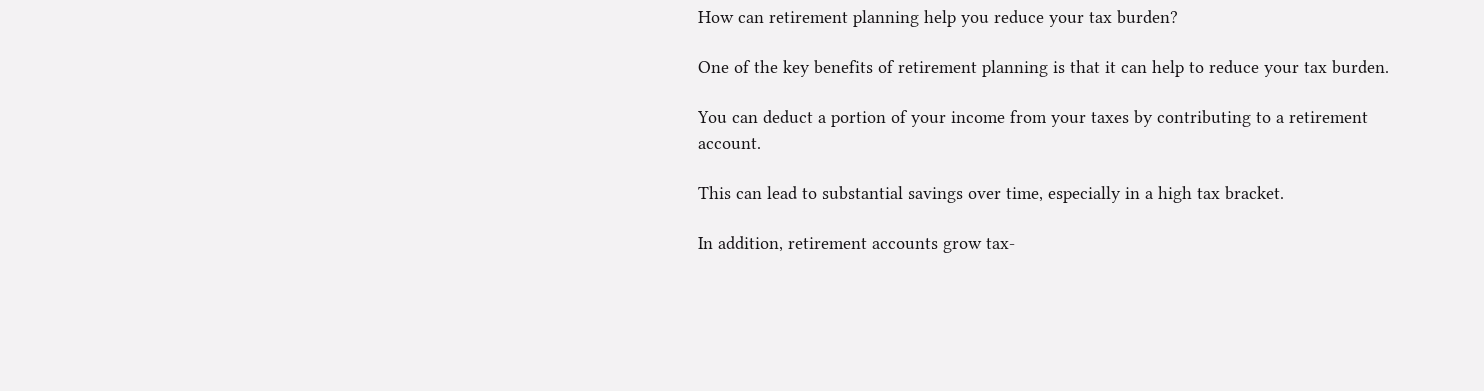How can retirement planning help you reduce your tax burden?

One of the key benefits of retirement planning is that it can help to reduce your tax burden.

You can deduct a portion of your income from your taxes by contributing to a retirement account.

This can lead to substantial savings over time, especially in a high tax bracket.

In addition, retirement accounts grow tax-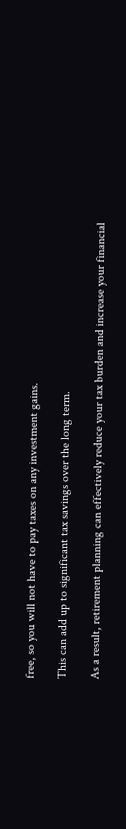free, so you will not have to pay taxes on any investment gains.

This can add up to significant tax savings over the long term.

As a result, retirement planning can effectively reduce your tax burden and increase your financial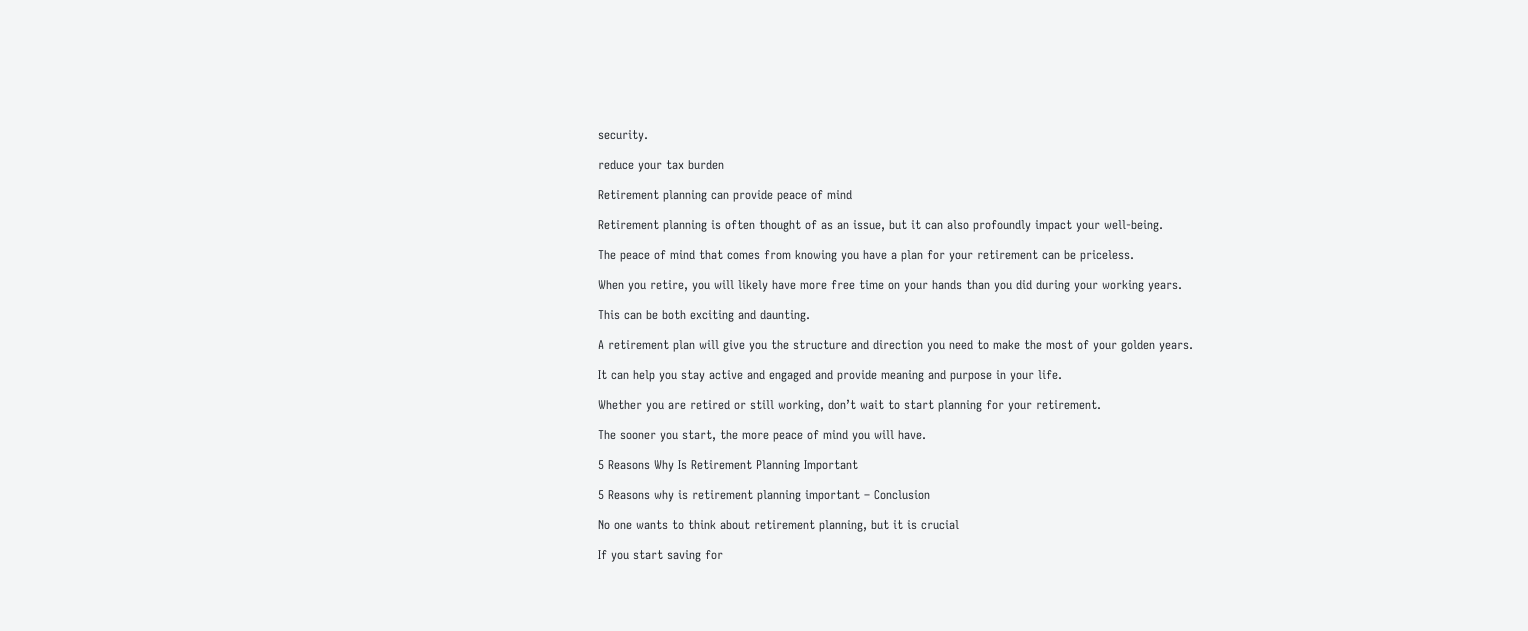security.

reduce your tax burden

Retirement planning can provide peace of mind

Retirement planning is often thought of as an issue, but it can also profoundly impact your well-being.

The peace of mind that comes from knowing you have a plan for your retirement can be priceless.

When you retire, you will likely have more free time on your hands than you did during your working years.

This can be both exciting and daunting.

A retirement plan will give you the structure and direction you need to make the most of your golden years.

It can help you stay active and engaged and provide meaning and purpose in your life.

Whether you are retired or still working, don’t wait to start planning for your retirement.

The sooner you start, the more peace of mind you will have.

5 Reasons Why Is Retirement Planning Important

5 Reasons why is retirement planning important – Conclusion

No one wants to think about retirement planning, but it is crucial

If you start saving for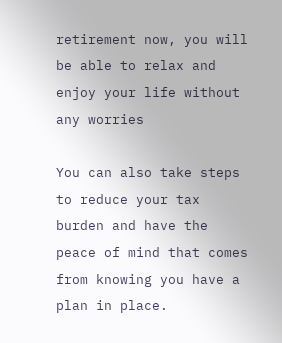retirement now, you will be able to relax and enjoy your life without any worries

You can also take steps to reduce your tax burden and have the peace of mind that comes from knowing you have a plan in place.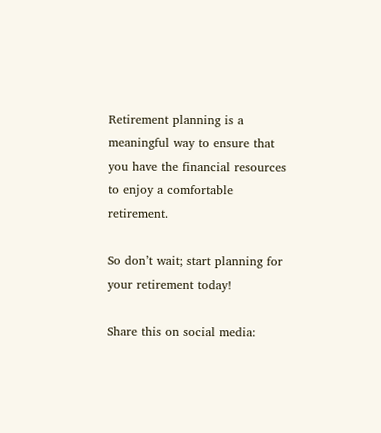Retirement planning is a meaningful way to ensure that you have the financial resources to enjoy a comfortable retirement.

So don’t wait; start planning for your retirement today!

Share this on social media: